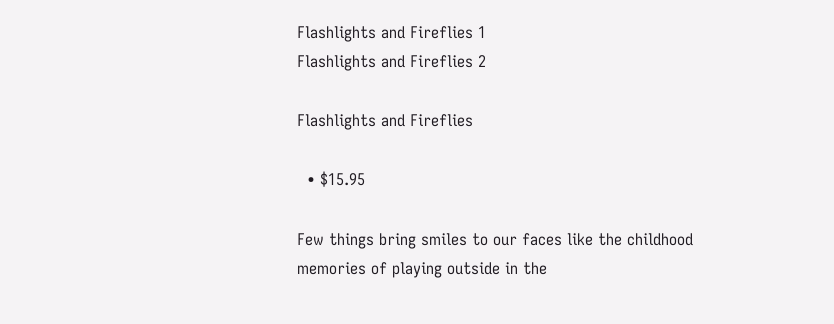Flashlights and Fireflies 1
Flashlights and Fireflies 2

Flashlights and Fireflies

  • $15.95

Few things bring smiles to our faces like the childhood memories of playing outside in the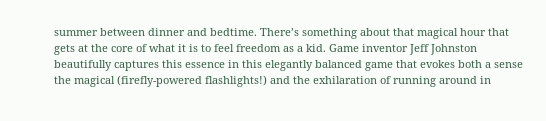summer between dinner and bedtime. There’s something about that magical hour that gets at the core of what it is to feel freedom as a kid. Game inventor Jeff Johnston beautifully captures this essence in this elegantly balanced game that evokes both a sense the magical (firefly-powered flashlights!) and the exhilaration of running around in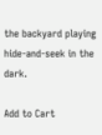the backyard playing hide-and-seek in the dark.

Add to Cart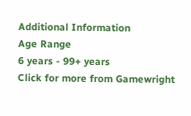Additional Information
Age Range
6 years - 99+ years
Click for more from Gamewright